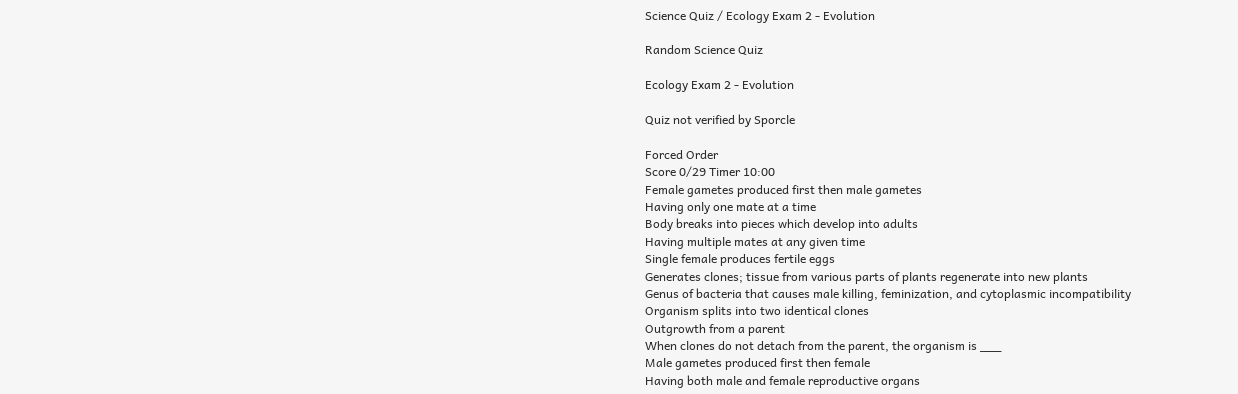Science Quiz / Ecology Exam 2 - Evolution

Random Science Quiz

Ecology Exam 2 - Evolution

Quiz not verified by Sporcle

Forced Order
Score 0/29 Timer 10:00
Female gametes produced first then male gametes
Having only one mate at a time
Body breaks into pieces which develop into adults
Having multiple mates at any given time
Single female produces fertile eggs
Generates clones; tissue from various parts of plants regenerate into new plants
Genus of bacteria that causes male killing, feminization, and cytoplasmic incompatibility
Organism splits into two identical clones
Outgrowth from a parent
When clones do not detach from the parent, the organism is ___
Male gametes produced first then female
Having both male and female reproductive organs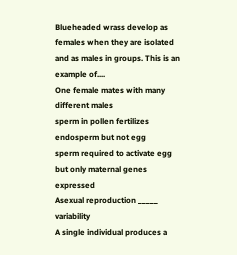Blueheaded wrass develop as females when they are isolated and as males in groups. This is an example of....
One female mates with many different males
sperm in pollen fertilizes endosperm but not egg
sperm required to activate egg but only maternal genes expressed
Asexual reproduction _____ variability
A single individual produces a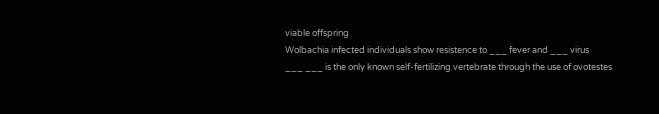viable offspring
Wolbachia infected individuals show resistence to ___ fever and ___ virus
___ ___ is the only known self-fertilizing vertebrate through the use of ovotestes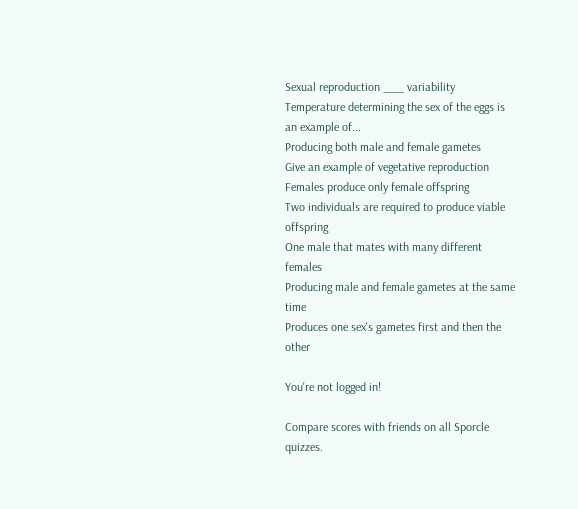Sexual reproduction ___ variability
Temperature determining the sex of the eggs is an example of...
Producing both male and female gametes
Give an example of vegetative reproduction
Females produce only female offspring
Two individuals are required to produce viable offspring
One male that mates with many different females
Producing male and female gametes at the same time
Produces one sex's gametes first and then the other

You're not logged in!

Compare scores with friends on all Sporcle quizzes.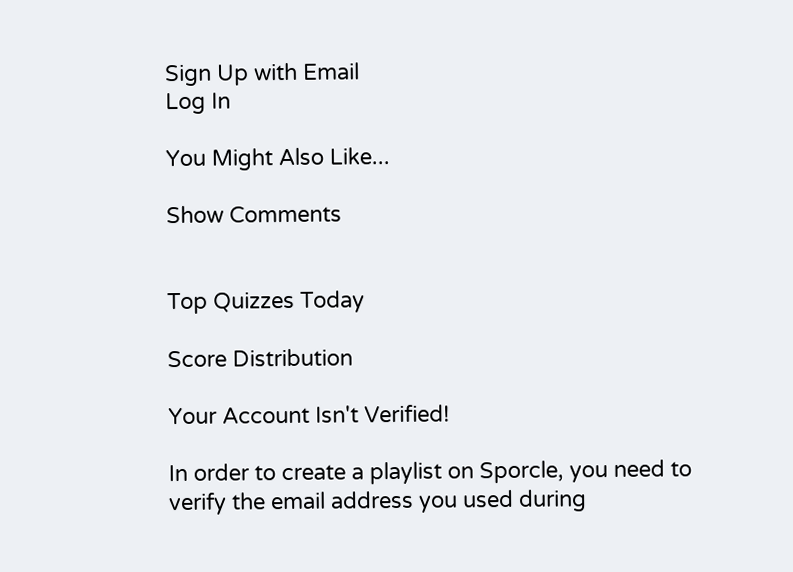Sign Up with Email
Log In

You Might Also Like...

Show Comments


Top Quizzes Today

Score Distribution

Your Account Isn't Verified!

In order to create a playlist on Sporcle, you need to verify the email address you used during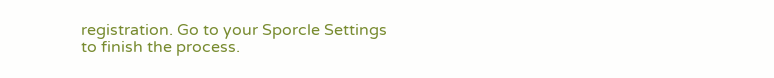registration. Go to your Sporcle Settings to finish the process.